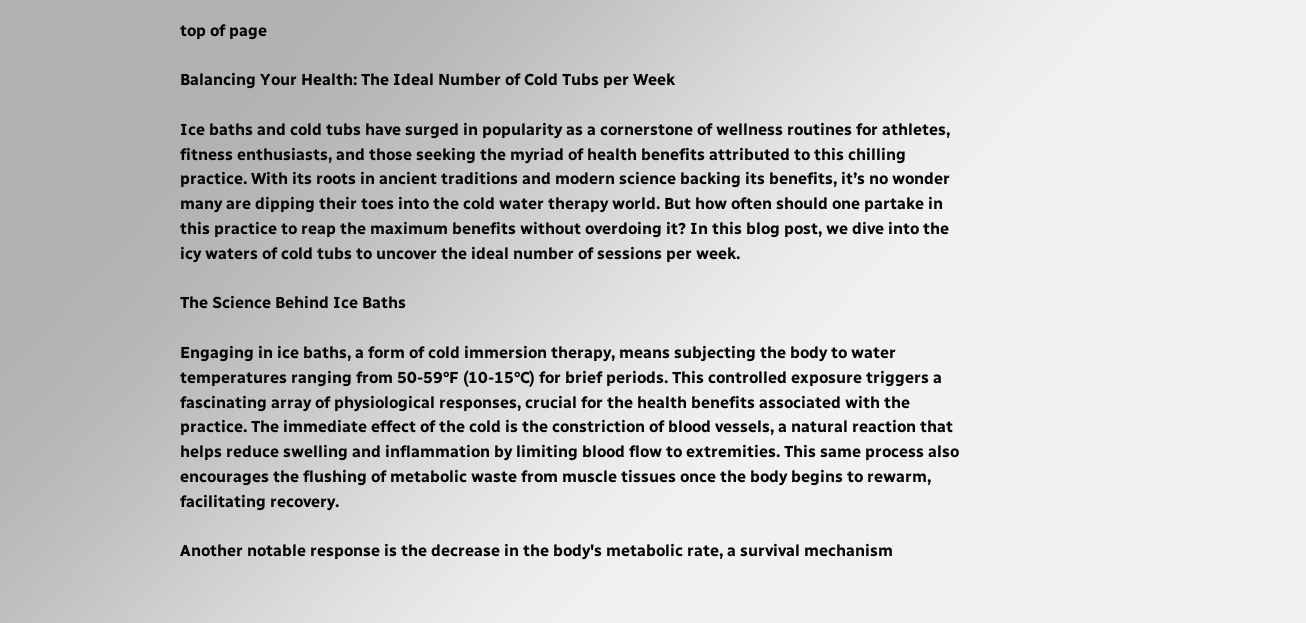top of page

Balancing Your Health: The Ideal Number of Cold Tubs per Week

Ice baths and cold tubs have surged in popularity as a cornerstone of wellness routines for athletes, fitness enthusiasts, and those seeking the myriad of health benefits attributed to this chilling practice. With its roots in ancient traditions and modern science backing its benefits, it’s no wonder many are dipping their toes into the cold water therapy world. But how often should one partake in this practice to reap the maximum benefits without overdoing it? In this blog post, we dive into the icy waters of cold tubs to uncover the ideal number of sessions per week.

The Science Behind Ice Baths

Engaging in ice baths, a form of cold immersion therapy, means subjecting the body to water temperatures ranging from 50-59°F (10-15°C) for brief periods. This controlled exposure triggers a fascinating array of physiological responses, crucial for the health benefits associated with the practice. The immediate effect of the cold is the constriction of blood vessels, a natural reaction that helps reduce swelling and inflammation by limiting blood flow to extremities. This same process also encourages the flushing of metabolic waste from muscle tissues once the body begins to rewarm, facilitating recovery.

Another notable response is the decrease in the body's metabolic rate, a survival mechanism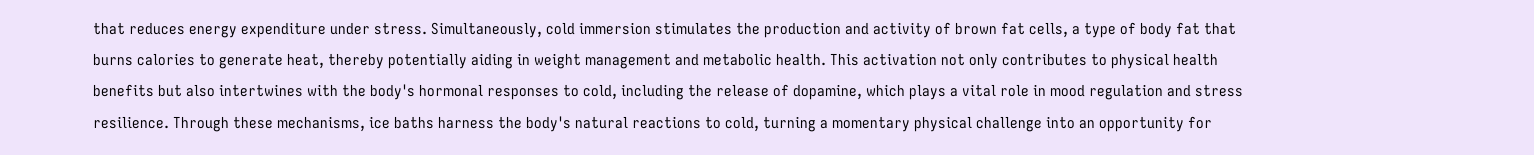that reduces energy expenditure under stress. Simultaneously, cold immersion stimulates the production and activity of brown fat cells, a type of body fat that burns calories to generate heat, thereby potentially aiding in weight management and metabolic health. This activation not only contributes to physical health benefits but also intertwines with the body's hormonal responses to cold, including the release of dopamine, which plays a vital role in mood regulation and stress resilience. Through these mechanisms, ice baths harness the body's natural reactions to cold, turning a momentary physical challenge into an opportunity for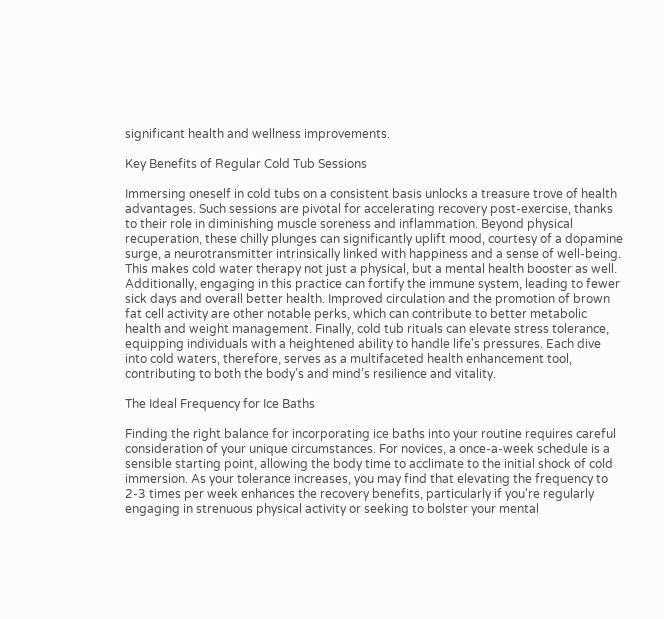significant health and wellness improvements.

Key Benefits of Regular Cold Tub Sessions

Immersing oneself in cold tubs on a consistent basis unlocks a treasure trove of health advantages. Such sessions are pivotal for accelerating recovery post-exercise, thanks to their role in diminishing muscle soreness and inflammation. Beyond physical recuperation, these chilly plunges can significantly uplift mood, courtesy of a dopamine surge, a neurotransmitter intrinsically linked with happiness and a sense of well-being. This makes cold water therapy not just a physical, but a mental health booster as well. Additionally, engaging in this practice can fortify the immune system, leading to fewer sick days and overall better health. Improved circulation and the promotion of brown fat cell activity are other notable perks, which can contribute to better metabolic health and weight management. Finally, cold tub rituals can elevate stress tolerance, equipping individuals with a heightened ability to handle life's pressures. Each dive into cold waters, therefore, serves as a multifaceted health enhancement tool, contributing to both the body’s and mind’s resilience and vitality.

The Ideal Frequency for Ice Baths

Finding the right balance for incorporating ice baths into your routine requires careful consideration of your unique circumstances. For novices, a once-a-week schedule is a sensible starting point, allowing the body time to acclimate to the initial shock of cold immersion. As your tolerance increases, you may find that elevating the frequency to 2-3 times per week enhances the recovery benefits, particularly if you're regularly engaging in strenuous physical activity or seeking to bolster your mental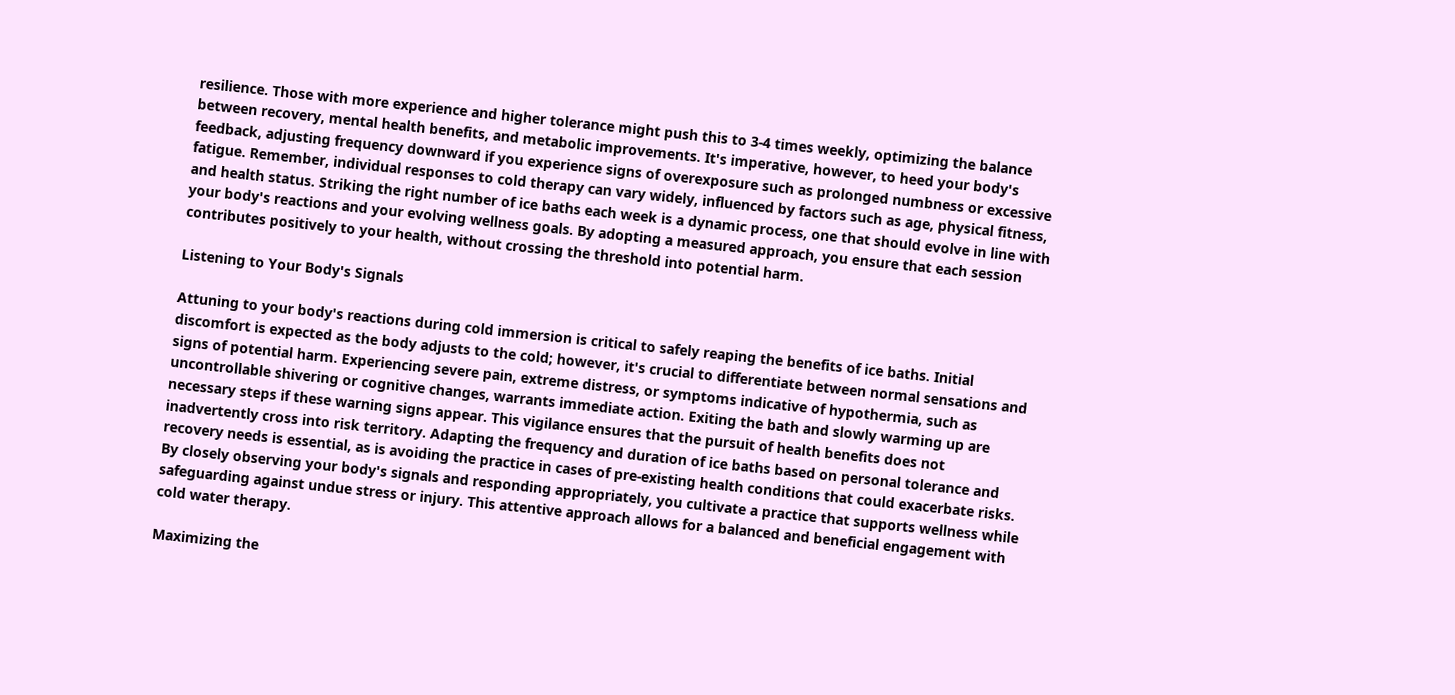resilience. Those with more experience and higher tolerance might push this to 3-4 times weekly, optimizing the balance between recovery, mental health benefits, and metabolic improvements. It's imperative, however, to heed your body's feedback, adjusting frequency downward if you experience signs of overexposure such as prolonged numbness or excessive fatigue. Remember, individual responses to cold therapy can vary widely, influenced by factors such as age, physical fitness, and health status. Striking the right number of ice baths each week is a dynamic process, one that should evolve in line with your body's reactions and your evolving wellness goals. By adopting a measured approach, you ensure that each session contributes positively to your health, without crossing the threshold into potential harm.

Listening to Your Body's Signals

Attuning to your body's reactions during cold immersion is critical to safely reaping the benefits of ice baths. Initial discomfort is expected as the body adjusts to the cold; however, it's crucial to differentiate between normal sensations and signs of potential harm. Experiencing severe pain, extreme distress, or symptoms indicative of hypothermia, such as uncontrollable shivering or cognitive changes, warrants immediate action. Exiting the bath and slowly warming up are necessary steps if these warning signs appear. This vigilance ensures that the pursuit of health benefits does not inadvertently cross into risk territory. Adapting the frequency and duration of ice baths based on personal tolerance and recovery needs is essential, as is avoiding the practice in cases of pre-existing health conditions that could exacerbate risks. By closely observing your body's signals and responding appropriately, you cultivate a practice that supports wellness while safeguarding against undue stress or injury. This attentive approach allows for a balanced and beneficial engagement with cold water therapy.

Maximizing the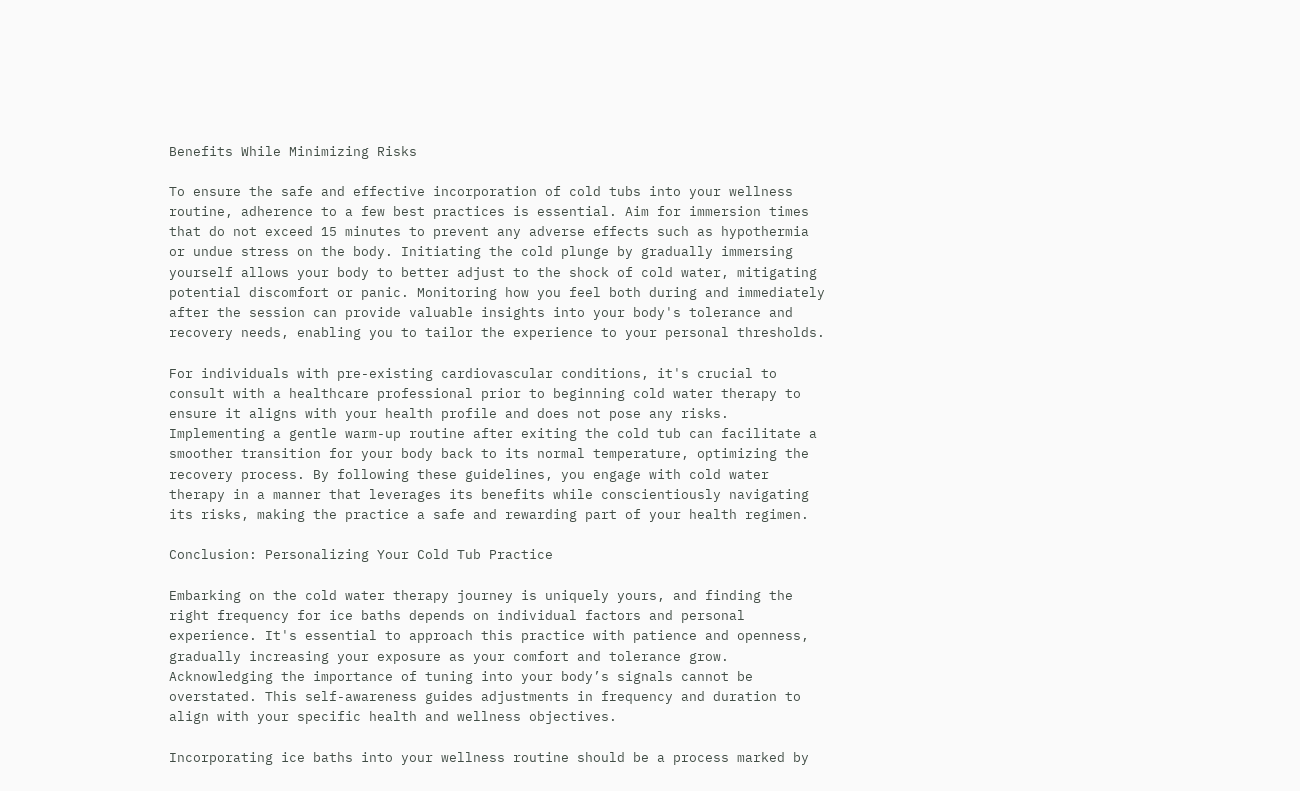Benefits While Minimizing Risks

To ensure the safe and effective incorporation of cold tubs into your wellness routine, adherence to a few best practices is essential. Aim for immersion times that do not exceed 15 minutes to prevent any adverse effects such as hypothermia or undue stress on the body. Initiating the cold plunge by gradually immersing yourself allows your body to better adjust to the shock of cold water, mitigating potential discomfort or panic. Monitoring how you feel both during and immediately after the session can provide valuable insights into your body's tolerance and recovery needs, enabling you to tailor the experience to your personal thresholds.

For individuals with pre-existing cardiovascular conditions, it's crucial to consult with a healthcare professional prior to beginning cold water therapy to ensure it aligns with your health profile and does not pose any risks. Implementing a gentle warm-up routine after exiting the cold tub can facilitate a smoother transition for your body back to its normal temperature, optimizing the recovery process. By following these guidelines, you engage with cold water therapy in a manner that leverages its benefits while conscientiously navigating its risks, making the practice a safe and rewarding part of your health regimen.

Conclusion: Personalizing Your Cold Tub Practice

Embarking on the cold water therapy journey is uniquely yours, and finding the right frequency for ice baths depends on individual factors and personal experience. It's essential to approach this practice with patience and openness, gradually increasing your exposure as your comfort and tolerance grow. Acknowledging the importance of tuning into your body’s signals cannot be overstated. This self-awareness guides adjustments in frequency and duration to align with your specific health and wellness objectives.

Incorporating ice baths into your wellness routine should be a process marked by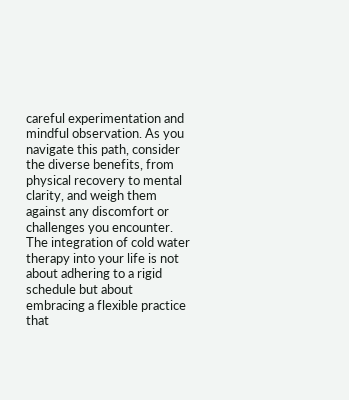careful experimentation and mindful observation. As you navigate this path, consider the diverse benefits, from physical recovery to mental clarity, and weigh them against any discomfort or challenges you encounter. The integration of cold water therapy into your life is not about adhering to a rigid schedule but about embracing a flexible practice that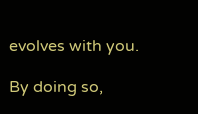evolves with you.

By doing so,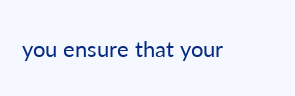you ensure that your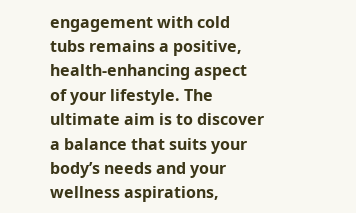engagement with cold tubs remains a positive, health-enhancing aspect of your lifestyle. The ultimate aim is to discover a balance that suits your body’s needs and your wellness aspirations,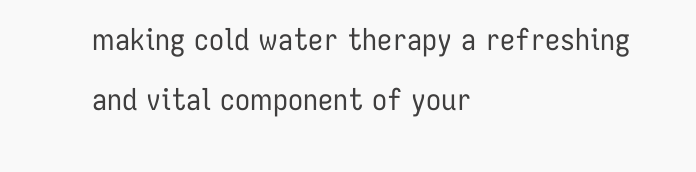making cold water therapy a refreshing and vital component of your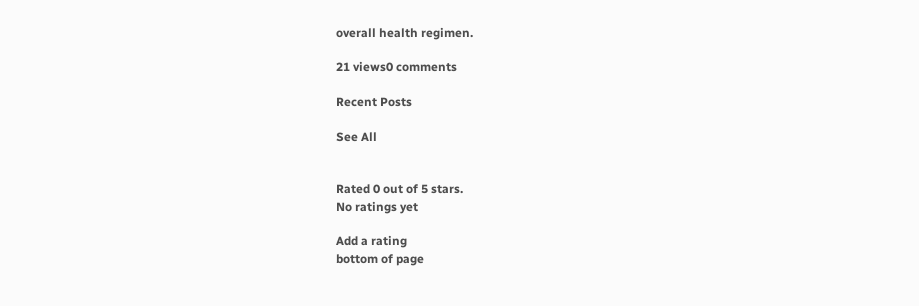overall health regimen.

21 views0 comments

Recent Posts

See All


Rated 0 out of 5 stars.
No ratings yet

Add a rating
bottom of page